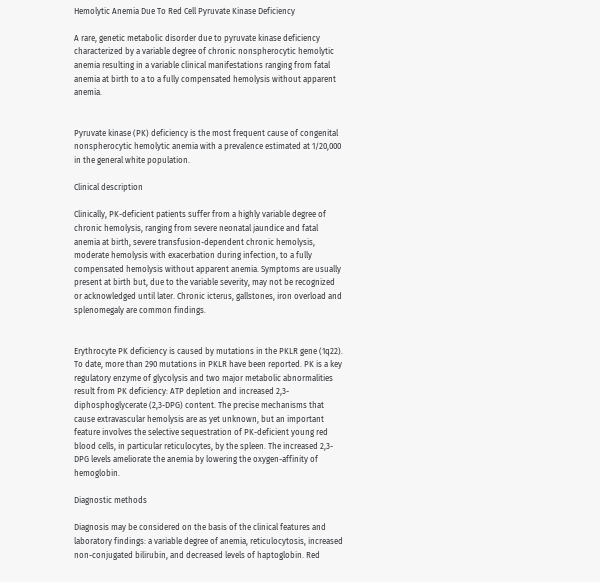Hemolytic Anemia Due To Red Cell Pyruvate Kinase Deficiency

A rare, genetic metabolic disorder due to pyruvate kinase deficiency characterized by a variable degree of chronic nonspherocytic hemolytic anemia resulting in a variable clinical manifestations ranging from fatal anemia at birth to a to a fully compensated hemolysis without apparent anemia.


Pyruvate kinase (PK) deficiency is the most frequent cause of congenital nonspherocytic hemolytic anemia with a prevalence estimated at 1/20,000 in the general white population.

Clinical description

Clinically, PK-deficient patients suffer from a highly variable degree of chronic hemolysis, ranging from severe neonatal jaundice and fatal anemia at birth, severe transfusion-dependent chronic hemolysis, moderate hemolysis with exacerbation during infection, to a fully compensated hemolysis without apparent anemia. Symptoms are usually present at birth but, due to the variable severity, may not be recognized or acknowledged until later. Chronic icterus, gallstones, iron overload and splenomegaly are common findings.


Erythrocyte PK deficiency is caused by mutations in the PKLR gene (1q22). To date, more than 290 mutations in PKLR have been reported. PK is a key regulatory enzyme of glycolysis and two major metabolic abnormalities result from PK deficiency: ATP depletion and increased 2,3-diphosphoglycerate (2,3-DPG) content. The precise mechanisms that cause extravascular hemolysis are as yet unknown, but an important feature involves the selective sequestration of PK-deficient young red blood cells, in particular reticulocytes, by the spleen. The increased 2,3-DPG levels ameliorate the anemia by lowering the oxygen-affinity of hemoglobin.

Diagnostic methods

Diagnosis may be considered on the basis of the clinical features and laboratory findings: a variable degree of anemia, reticulocytosis, increased non-conjugated bilirubin, and decreased levels of haptoglobin. Red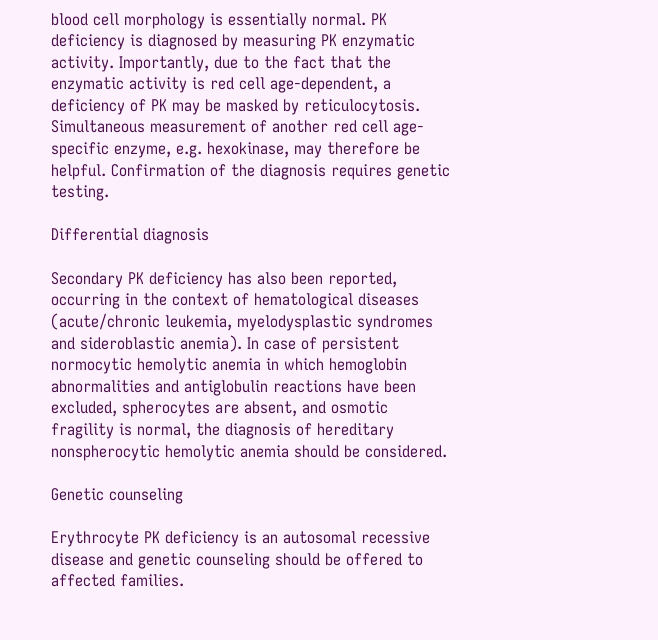blood cell morphology is essentially normal. PK deficiency is diagnosed by measuring PK enzymatic activity. Importantly, due to the fact that the enzymatic activity is red cell age-dependent, a deficiency of PK may be masked by reticulocytosis. Simultaneous measurement of another red cell age-specific enzyme, e.g. hexokinase, may therefore be helpful. Confirmation of the diagnosis requires genetic testing.

Differential diagnosis

Secondary PK deficiency has also been reported, occurring in the context of hematological diseases (acute/chronic leukemia, myelodysplastic syndromes and sideroblastic anemia). In case of persistent normocytic hemolytic anemia in which hemoglobin abnormalities and antiglobulin reactions have been excluded, spherocytes are absent, and osmotic fragility is normal, the diagnosis of hereditary nonspherocytic hemolytic anemia should be considered.

Genetic counseling

Erythrocyte PK deficiency is an autosomal recessive disease and genetic counseling should be offered to affected families.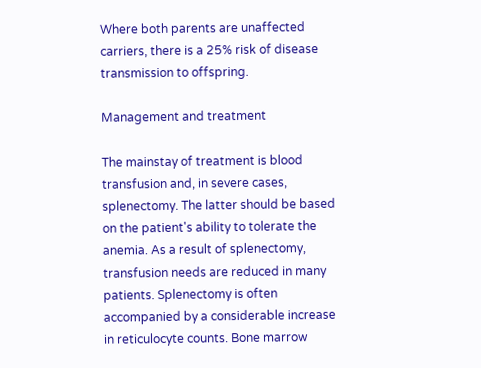Where both parents are unaffected carriers, there is a 25% risk of disease transmission to offspring.

Management and treatment

The mainstay of treatment is blood transfusion and, in severe cases, splenectomy. The latter should be based on the patient's ability to tolerate the anemia. As a result of splenectomy, transfusion needs are reduced in many patients. Splenectomy is often accompanied by a considerable increase in reticulocyte counts. Bone marrow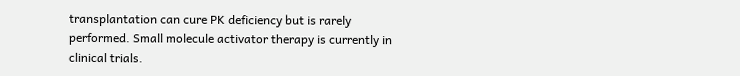transplantation can cure PK deficiency but is rarely performed. Small molecule activator therapy is currently in clinical trials.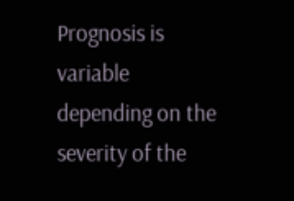Prognosis is variable depending on the severity of the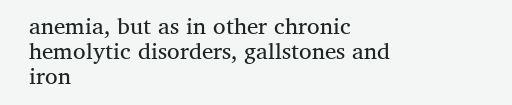anemia, but as in other chronic hemolytic disorders, gallstones and iron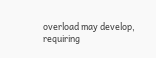overload may develop, requiring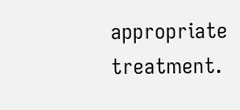appropriate treatment.